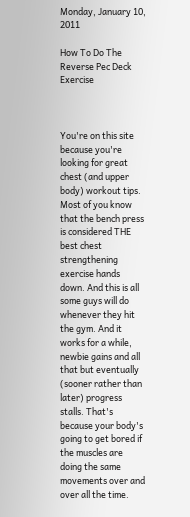Monday, January 10, 2011

How To Do The Reverse Pec Deck Exercise



You're on this site because you're looking for great chest (and upper body) workout tips. Most of you know that the bench press is considered THE best chest strengthening exercise hands down. And this is all some guys will do whenever they hit the gym. And it works for a while, newbie gains and all that but eventually (sooner rather than later) progress stalls. That's because your body's going to get bored if the muscles are doing the same movements over and over all the time.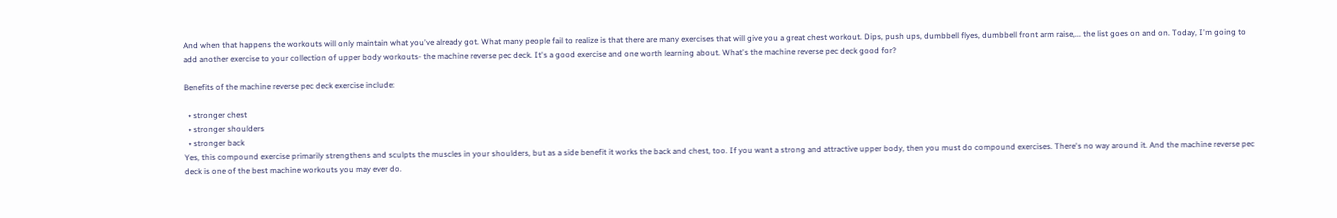And when that happens the workouts will only maintain what you've already got. What many people fail to realize is that there are many exercises that will give you a great chest workout. Dips, push ups, dumbbell flyes, dumbbell front arm raise,... the list goes on and on. Today, I'm going to add another exercise to your collection of upper body workouts- the machine reverse pec deck. It's a good exercise and one worth learning about. What's the machine reverse pec deck good for?

Benefits of the machine reverse pec deck exercise include:

  • stronger chest
  • stronger shoulders
  • stronger back
Yes, this compound exercise primarily strengthens and sculpts the muscles in your shoulders, but as a side benefit it works the back and chest, too. If you want a strong and attractive upper body, then you must do compound exercises. There's no way around it. And the machine reverse pec deck is one of the best machine workouts you may ever do.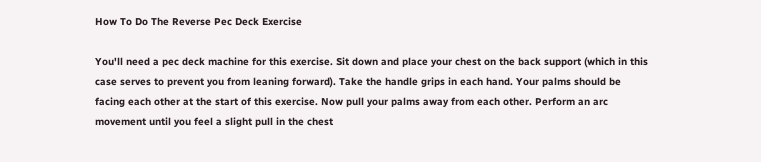How To Do The Reverse Pec Deck Exercise

You'll need a pec deck machine for this exercise. Sit down and place your chest on the back support (which in this case serves to prevent you from leaning forward). Take the handle grips in each hand. Your palms should be facing each other at the start of this exercise. Now pull your palms away from each other. Perform an arc movement until you feel a slight pull in the chest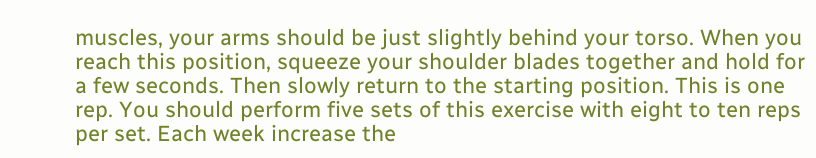muscles, your arms should be just slightly behind your torso. When you reach this position, squeeze your shoulder blades together and hold for a few seconds. Then slowly return to the starting position. This is one rep. You should perform five sets of this exercise with eight to ten reps per set. Each week increase the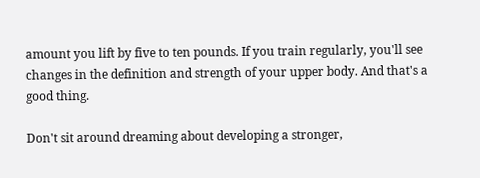amount you lift by five to ten pounds. If you train regularly, you'll see changes in the definition and strength of your upper body. And that's a good thing.

Don't sit around dreaming about developing a stronger,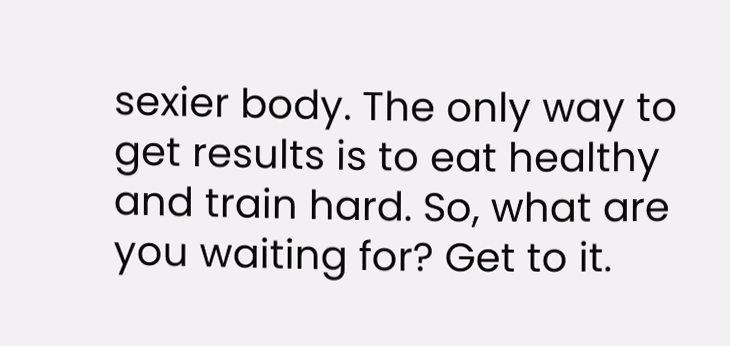sexier body. The only way to get results is to eat healthy and train hard. So, what are you waiting for? Get to it.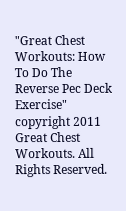"Great Chest Workouts: How To Do The Reverse Pec Deck Exercise" copyright 2011 Great Chest Workouts. All Rights Reserved.